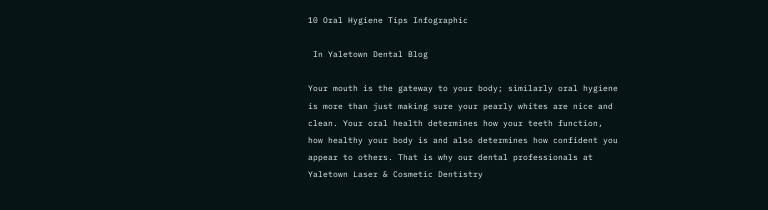10 Oral Hygiene Tips Infographic

 In Yaletown Dental Blog

Your mouth is the gateway to your body; similarly oral hygiene is more than just making sure your pearly whites are nice and clean. Your oral health determines how your teeth function, how healthy your body is and also determines how confident you appear to others. That is why our dental professionals at Yaletown Laser & Cosmetic Dentistry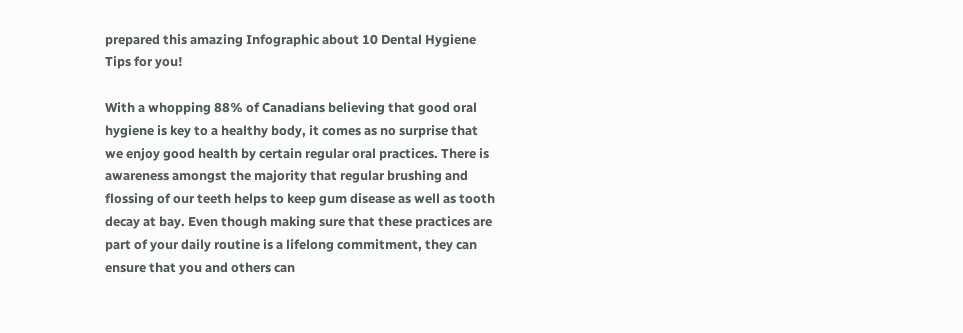prepared this amazing Infographic about 10 Dental Hygiene Tips for you!

With a whopping 88% of Canadians believing that good oral hygiene is key to a healthy body, it comes as no surprise that we enjoy good health by certain regular oral practices. There is awareness amongst the majority that regular brushing and flossing of our teeth helps to keep gum disease as well as tooth decay at bay. Even though making sure that these practices are part of your daily routine is a lifelong commitment, they can ensure that you and others can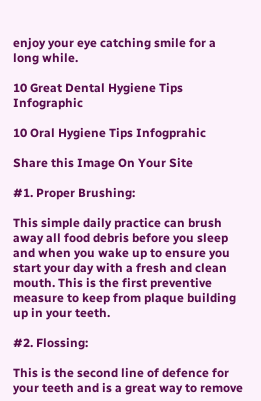enjoy your eye catching smile for a long while.

10 Great Dental Hygiene Tips Infographic

10 Oral Hygiene Tips Infogprahic

Share this Image On Your Site

#1. Proper Brushing:

This simple daily practice can brush away all food debris before you sleep and when you wake up to ensure you start your day with a fresh and clean mouth. This is the first preventive measure to keep from plaque building up in your teeth.

#2. Flossing:

This is the second line of defence for your teeth and is a great way to remove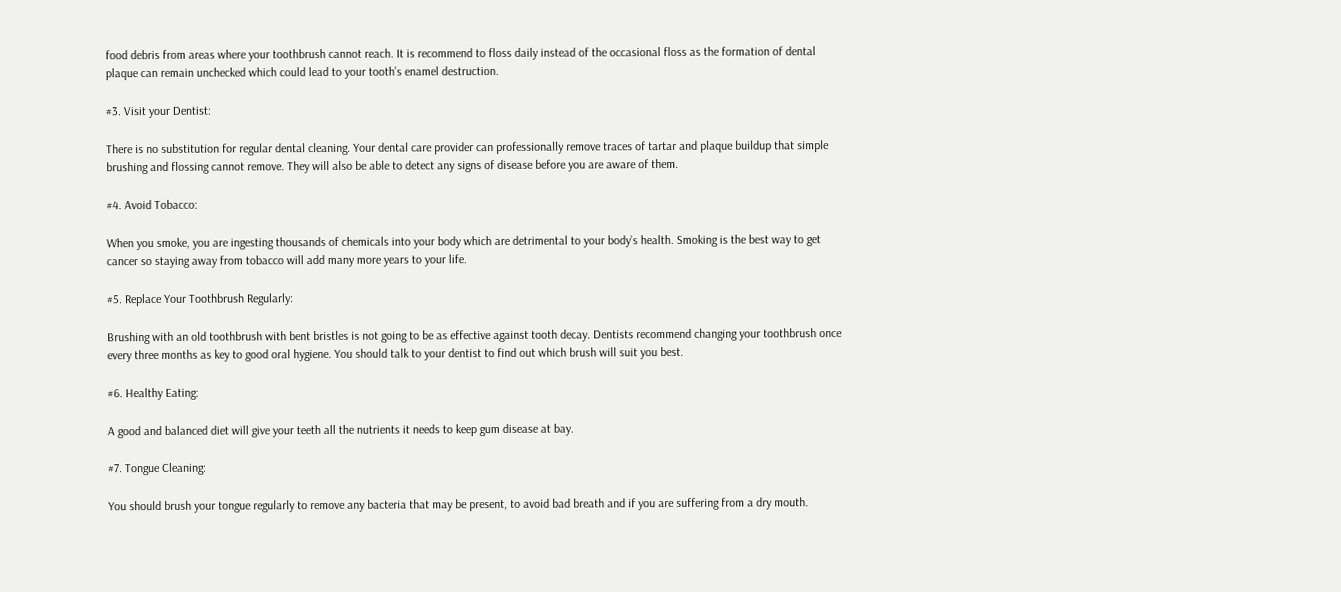food debris from areas where your toothbrush cannot reach. It is recommend to floss daily instead of the occasional floss as the formation of dental plaque can remain unchecked which could lead to your tooth’s enamel destruction.

#3. Visit your Dentist:

There is no substitution for regular dental cleaning. Your dental care provider can professionally remove traces of tartar and plaque buildup that simple brushing and flossing cannot remove. They will also be able to detect any signs of disease before you are aware of them.

#4. Avoid Tobacco:

When you smoke, you are ingesting thousands of chemicals into your body which are detrimental to your body’s health. Smoking is the best way to get cancer so staying away from tobacco will add many more years to your life.

#5. Replace Your Toothbrush Regularly:

Brushing with an old toothbrush with bent bristles is not going to be as effective against tooth decay. Dentists recommend changing your toothbrush once every three months as key to good oral hygiene. You should talk to your dentist to find out which brush will suit you best.

#6. Healthy Eating:

A good and balanced diet will give your teeth all the nutrients it needs to keep gum disease at bay.

#7. Tongue Cleaning:

You should brush your tongue regularly to remove any bacteria that may be present, to avoid bad breath and if you are suffering from a dry mouth.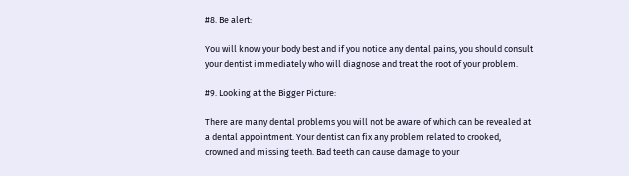#8. Be alert:

You will know your body best and if you notice any dental pains, you should consult your dentist immediately who will diagnose and treat the root of your problem.

#9. Looking at the Bigger Picture:

There are many dental problems you will not be aware of which can be revealed at a dental appointment. Your dentist can fix any problem related to crooked, crowned and missing teeth. Bad teeth can cause damage to your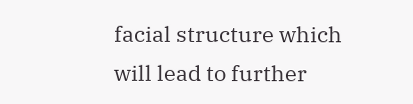facial structure which will lead to further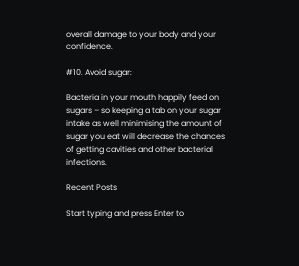overall damage to your body and your confidence.

#10. Avoid sugar:

Bacteria in your mouth happily feed on sugars – so keeping a tab on your sugar intake as well minimising the amount of sugar you eat will decrease the chances of getting cavities and other bacterial infections.

Recent Posts

Start typing and press Enter to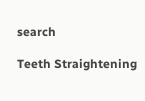search

Teeth Straightening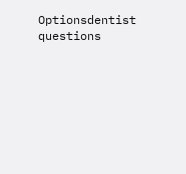Optionsdentist questions